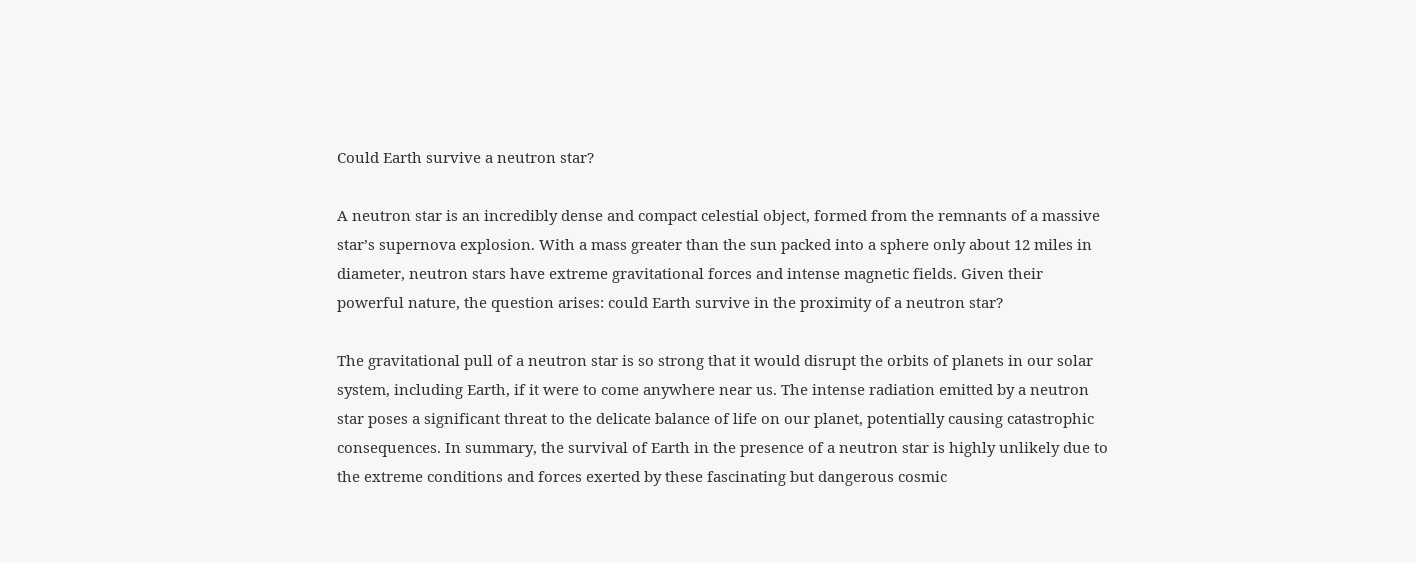Could Earth survive a neutron star?

A neutron star is an incredibly dense and compact celestial object, formed from the remnants of a massive star’s supernova explosion. With a mass greater than the sun packed into a sphere only about 12 miles in diameter, neutron stars have extreme gravitational forces and intense magnetic fields. Given their powerful nature, the question arises: could Earth survive in the proximity of a neutron star?

The gravitational pull of a neutron star is so strong that it would disrupt the orbits of planets in our solar system, including Earth, if it were to come anywhere near us. The intense radiation emitted by a neutron star poses a significant threat to the delicate balance of life on our planet, potentially causing catastrophic consequences. In summary, the survival of Earth in the presence of a neutron star is highly unlikely due to the extreme conditions and forces exerted by these fascinating but dangerous cosmic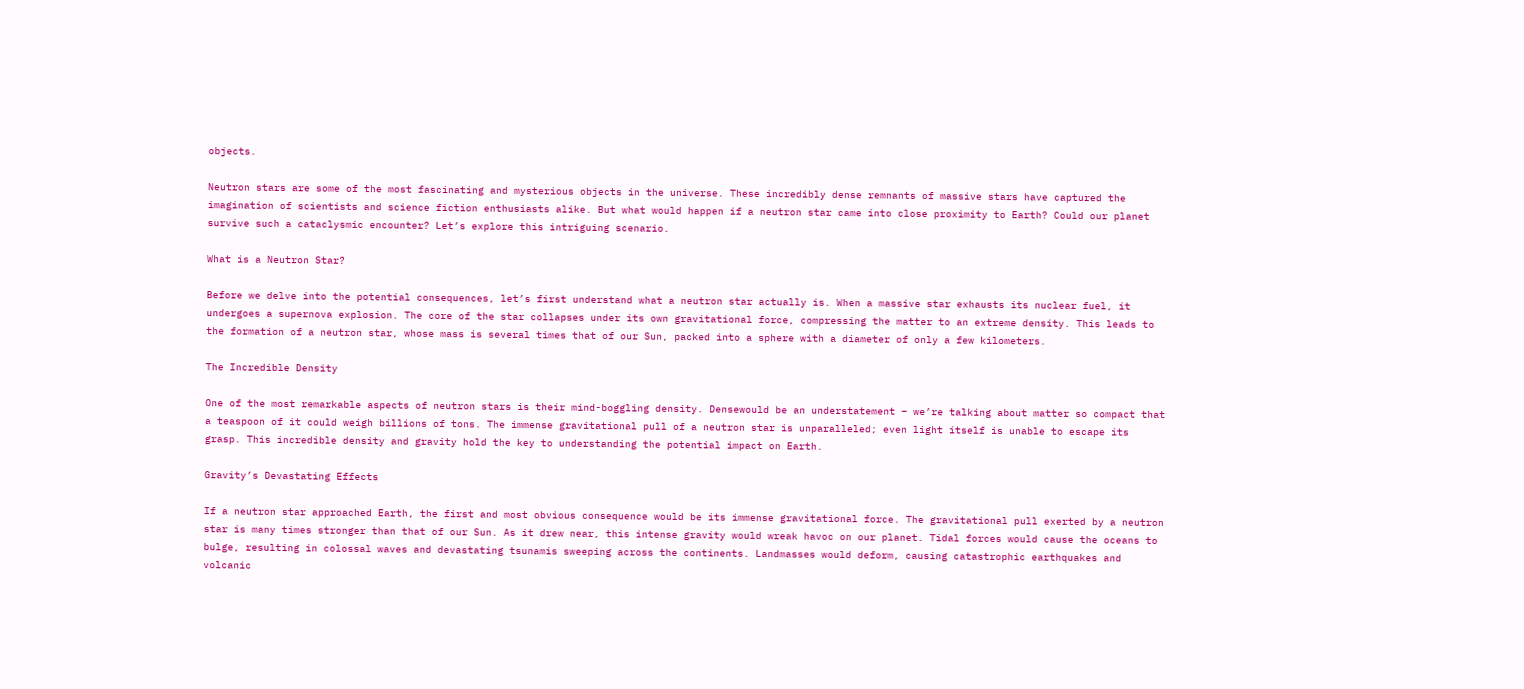objects.

Neutron stars are some of the most fascinating and mysterious objects in the universe. These incredibly dense remnants of massive stars have captured the imagination of scientists and science fiction enthusiasts alike. But what would happen if a neutron star came into close proximity to Earth? Could our planet survive such a cataclysmic encounter? Let’s explore this intriguing scenario.

What is a Neutron Star?

Before we delve into the potential consequences, let’s first understand what a neutron star actually is. When a massive star exhausts its nuclear fuel, it undergoes a supernova explosion. The core of the star collapses under its own gravitational force, compressing the matter to an extreme density. This leads to the formation of a neutron star, whose mass is several times that of our Sun, packed into a sphere with a diameter of only a few kilometers.

The Incredible Density

One of the most remarkable aspects of neutron stars is their mind-boggling density. Densewould be an understatement – we’re talking about matter so compact that a teaspoon of it could weigh billions of tons. The immense gravitational pull of a neutron star is unparalleled; even light itself is unable to escape its grasp. This incredible density and gravity hold the key to understanding the potential impact on Earth.

Gravity’s Devastating Effects

If a neutron star approached Earth, the first and most obvious consequence would be its immense gravitational force. The gravitational pull exerted by a neutron star is many times stronger than that of our Sun. As it drew near, this intense gravity would wreak havoc on our planet. Tidal forces would cause the oceans to bulge, resulting in colossal waves and devastating tsunamis sweeping across the continents. Landmasses would deform, causing catastrophic earthquakes and volcanic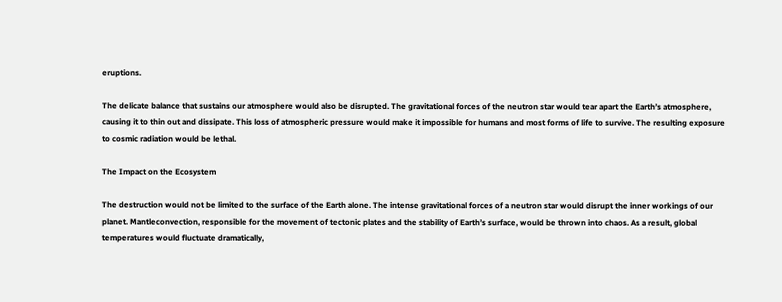eruptions.

The delicate balance that sustains our atmosphere would also be disrupted. The gravitational forces of the neutron star would tear apart the Earth’s atmosphere, causing it to thin out and dissipate. This loss of atmospheric pressure would make it impossible for humans and most forms of life to survive. The resulting exposure to cosmic radiation would be lethal.

The Impact on the Ecosystem

The destruction would not be limited to the surface of the Earth alone. The intense gravitational forces of a neutron star would disrupt the inner workings of our planet. Mantleconvection, responsible for the movement of tectonic plates and the stability of Earth’s surface, would be thrown into chaos. As a result, global temperatures would fluctuate dramatically,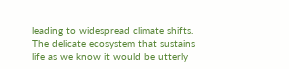leading to widespread climate shifts. The delicate ecosystem that sustains life as we know it would be utterly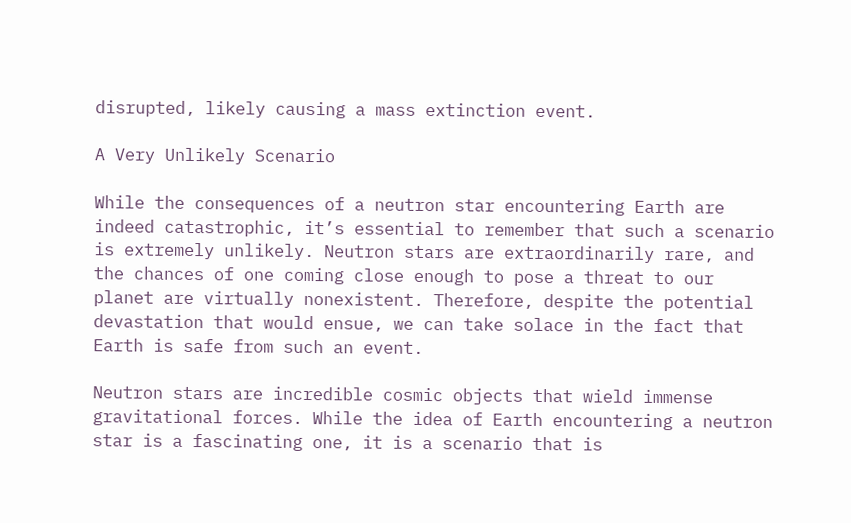disrupted, likely causing a mass extinction event.

A Very Unlikely Scenario

While the consequences of a neutron star encountering Earth are indeed catastrophic, it’s essential to remember that such a scenario is extremely unlikely. Neutron stars are extraordinarily rare, and the chances of one coming close enough to pose a threat to our planet are virtually nonexistent. Therefore, despite the potential devastation that would ensue, we can take solace in the fact that Earth is safe from such an event.

Neutron stars are incredible cosmic objects that wield immense gravitational forces. While the idea of Earth encountering a neutron star is a fascinating one, it is a scenario that is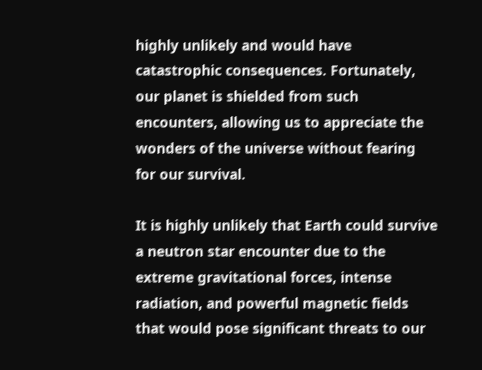highly unlikely and would have catastrophic consequences. Fortunately, our planet is shielded from such encounters, allowing us to appreciate the wonders of the universe without fearing for our survival.

It is highly unlikely that Earth could survive a neutron star encounter due to the extreme gravitational forces, intense radiation, and powerful magnetic fields that would pose significant threats to our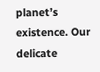planet’s existence. Our delicate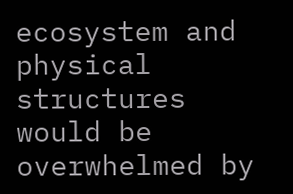ecosystem and physical structures would be overwhelmed by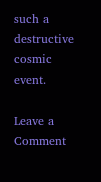such a destructive cosmic event.

Leave a Comment